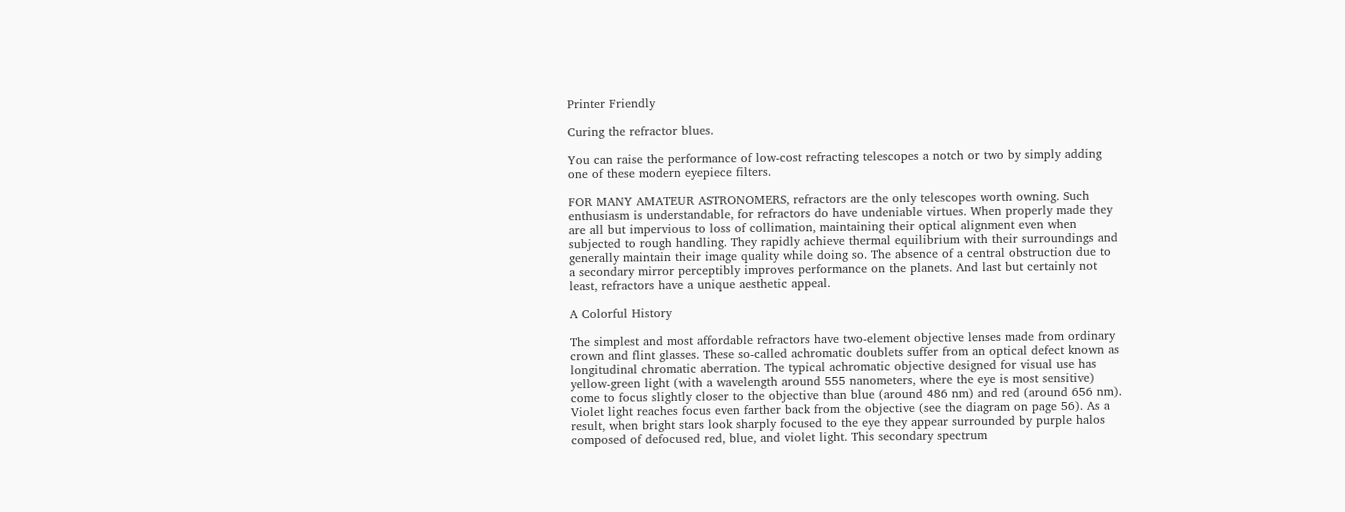Printer Friendly

Curing the refractor blues.

You can raise the performance of low-cost refracting telescopes a notch or two by simply adding one of these modern eyepiece filters.

FOR MANY AMATEUR ASTRONOMERS, refractors are the only telescopes worth owning. Such enthusiasm is understandable, for refractors do have undeniable virtues. When properly made they are all but impervious to loss of collimation, maintaining their optical alignment even when subjected to rough handling. They rapidly achieve thermal equilibrium with their surroundings and generally maintain their image quality while doing so. The absence of a central obstruction due to a secondary mirror perceptibly improves performance on the planets. And last but certainly not least, refractors have a unique aesthetic appeal.

A Colorful History

The simplest and most affordable refractors have two-element objective lenses made from ordinary crown and flint glasses. These so-called achromatic doublets suffer from an optical defect known as longitudinal chromatic aberration. The typical achromatic objective designed for visual use has yellow-green light (with a wavelength around 555 nanometers, where the eye is most sensitive) come to focus slightly closer to the objective than blue (around 486 nm) and red (around 656 nm). Violet light reaches focus even farther back from the objective (see the diagram on page 56). As a result, when bright stars look sharply focused to the eye they appear surrounded by purple halos composed of defocused red, blue, and violet light. This secondary spectrum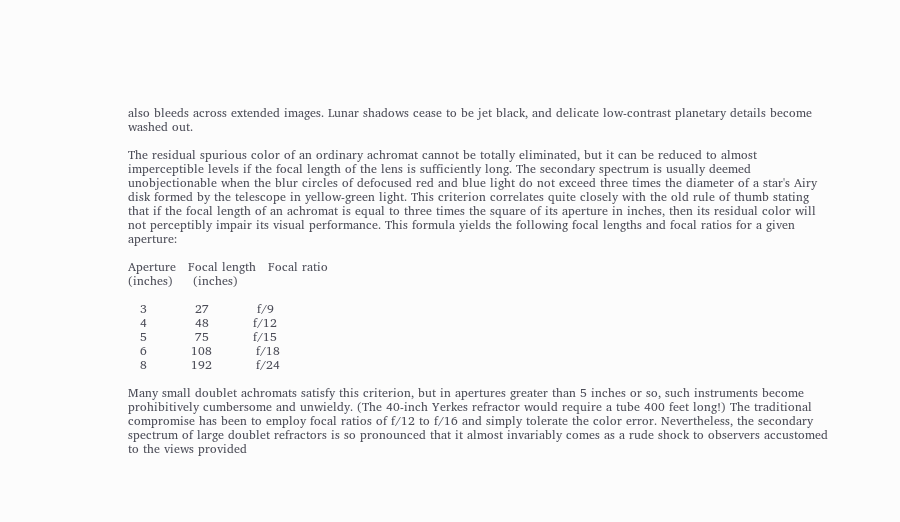also bleeds across extended images. Lunar shadows cease to be jet black, and delicate low-contrast planetary details become washed out.

The residual spurious color of an ordinary achromat cannot be totally eliminated, but it can be reduced to almost imperceptible levels if the focal length of the lens is sufficiently long. The secondary spectrum is usually deemed unobjectionable when the blur circles of defocused red and blue light do not exceed three times the diameter of a star's Airy disk formed by the telescope in yellow-green light. This criterion correlates quite closely with the old rule of thumb stating that if the focal length of an achromat is equal to three times the square of its aperture in inches, then its residual color will not perceptibly impair its visual performance. This formula yields the following focal lengths and focal ratios for a given aperture:

Aperture   Focal length   Focal ratio
(inches)     (inches)

   3            27            f/9
   4            48           f/12
   5            75           f/15
   6           108           f/18
   8           192           f/24

Many small doublet achromats satisfy this criterion, but in apertures greater than 5 inches or so, such instruments become prohibitively cumbersome and unwieldy. (The 40-inch Yerkes refractor would require a tube 400 feet long!) The traditional compromise has been to employ focal ratios of f/12 to f/16 and simply tolerate the color error. Nevertheless, the secondary spectrum of large doublet refractors is so pronounced that it almost invariably comes as a rude shock to observers accustomed to the views provided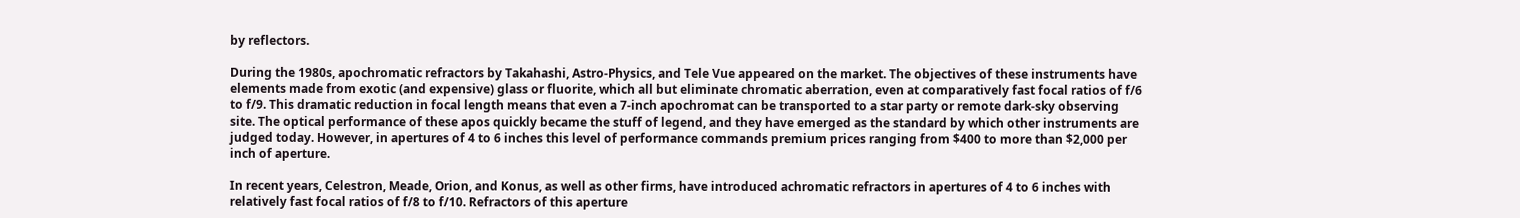by reflectors.

During the 1980s, apochromatic refractors by Takahashi, Astro-Physics, and Tele Vue appeared on the market. The objectives of these instruments have elements made from exotic (and expensive) glass or fluorite, which all but eliminate chromatic aberration, even at comparatively fast focal ratios of f/6 to f/9. This dramatic reduction in focal length means that even a 7-inch apochromat can be transported to a star party or remote dark-sky observing site. The optical performance of these apos quickly became the stuff of legend, and they have emerged as the standard by which other instruments are judged today. However, in apertures of 4 to 6 inches this level of performance commands premium prices ranging from $400 to more than $2,000 per inch of aperture.

In recent years, Celestron, Meade, Orion, and Konus, as well as other firms, have introduced achromatic refractors in apertures of 4 to 6 inches with relatively fast focal ratios of f/8 to f/10. Refractors of this aperture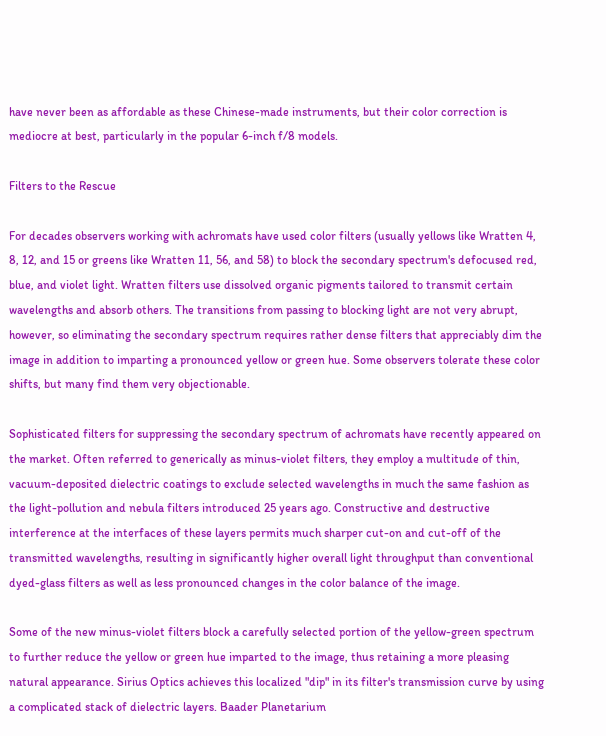have never been as affordable as these Chinese-made instruments, but their color correction is mediocre at best, particularly in the popular 6-inch f/8 models.

Filters to the Rescue

For decades observers working with achromats have used color filters (usually yellows like Wratten 4, 8, 12, and 15 or greens like Wratten 11, 56, and 58) to block the secondary spectrum's defocused red, blue, and violet light. Wratten filters use dissolved organic pigments tailored to transmit certain wavelengths and absorb others. The transitions from passing to blocking light are not very abrupt, however, so eliminating the secondary spectrum requires rather dense filters that appreciably dim the image in addition to imparting a pronounced yellow or green hue. Some observers tolerate these color shifts, but many find them very objectionable.

Sophisticated filters for suppressing the secondary spectrum of achromats have recently appeared on the market. Often referred to generically as minus-violet filters, they employ a multitude of thin, vacuum-deposited dielectric coatings to exclude selected wavelengths in much the same fashion as the light-pollution and nebula filters introduced 25 years ago. Constructive and destructive interference at the interfaces of these layers permits much sharper cut-on and cut-off of the transmitted wavelengths, resulting in significantly higher overall light throughput than conventional dyed-glass filters as well as less pronounced changes in the color balance of the image.

Some of the new minus-violet filters block a carefully selected portion of the yellow-green spectrum to further reduce the yellow or green hue imparted to the image, thus retaining a more pleasing natural appearance. Sirius Optics achieves this localized "dip" in its filter's transmission curve by using a complicated stack of dielectric layers. Baader Planetarium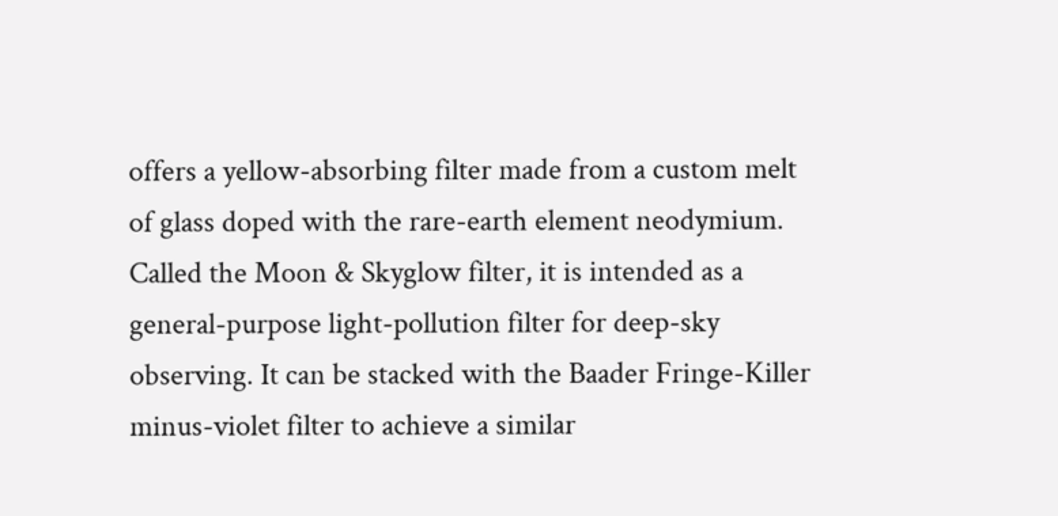offers a yellow-absorbing filter made from a custom melt of glass doped with the rare-earth element neodymium. Called the Moon & Skyglow filter, it is intended as a general-purpose light-pollution filter for deep-sky observing. It can be stacked with the Baader Fringe-Killer minus-violet filter to achieve a similar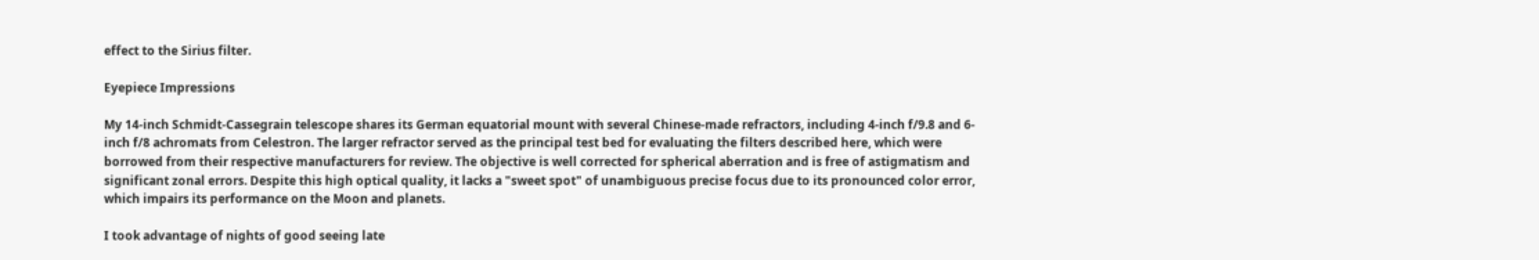effect to the Sirius filter.

Eyepiece Impressions

My 14-inch Schmidt-Cassegrain telescope shares its German equatorial mount with several Chinese-made refractors, including 4-inch f/9.8 and 6-inch f/8 achromats from Celestron. The larger refractor served as the principal test bed for evaluating the filters described here, which were borrowed from their respective manufacturers for review. The objective is well corrected for spherical aberration and is free of astigmatism and significant zonal errors. Despite this high optical quality, it lacks a "sweet spot" of unambiguous precise focus due to its pronounced color error, which impairs its performance on the Moon and planets.

I took advantage of nights of good seeing late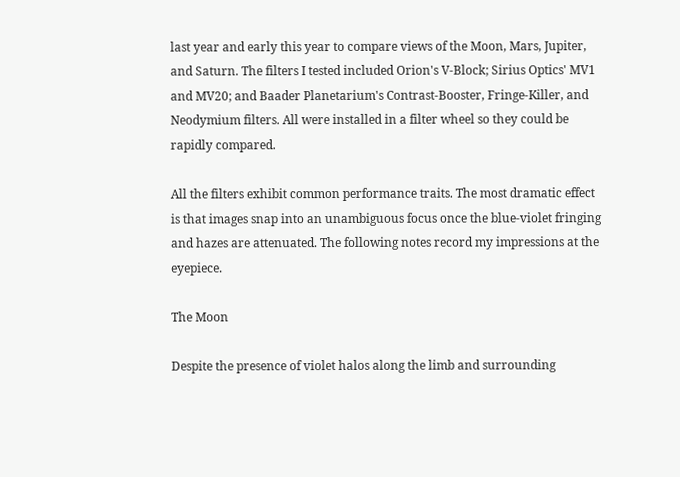last year and early this year to compare views of the Moon, Mars, Jupiter, and Saturn. The filters I tested included Orion's V-Block; Sirius Optics' MV1 and MV20; and Baader Planetarium's Contrast-Booster, Fringe-Killer, and Neodymium filters. All were installed in a filter wheel so they could be rapidly compared.

All the filters exhibit common performance traits. The most dramatic effect is that images snap into an unambiguous focus once the blue-violet fringing and hazes are attenuated. The following notes record my impressions at the eyepiece.

The Moon

Despite the presence of violet halos along the limb and surrounding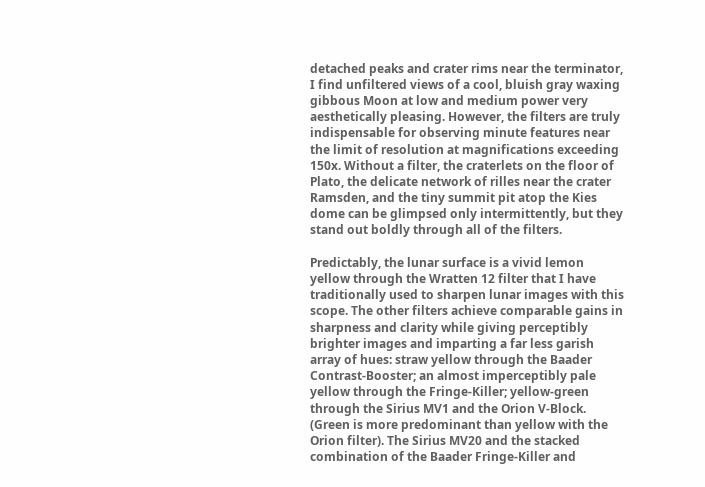detached peaks and crater rims near the terminator, I find unfiltered views of a cool, bluish gray waxing gibbous Moon at low and medium power very aesthetically pleasing. However, the filters are truly indispensable for observing minute features near the limit of resolution at magnifications exceeding 150x. Without a filter, the craterlets on the floor of Plato, the delicate network of rilles near the crater Ramsden, and the tiny summit pit atop the Kies dome can be glimpsed only intermittently, but they stand out boldly through all of the filters.

Predictably, the lunar surface is a vivid lemon yellow through the Wratten 12 filter that I have traditionally used to sharpen lunar images with this scope. The other filters achieve comparable gains in sharpness and clarity while giving perceptibly brighter images and imparting a far less garish array of hues: straw yellow through the Baader Contrast-Booster; an almost imperceptibly pale yellow through the Fringe-Killer; yellow-green through the Sirius MV1 and the Orion V-Block. (Green is more predominant than yellow with the Orion filter). The Sirius MV20 and the stacked combination of the Baader Fringe-Killer and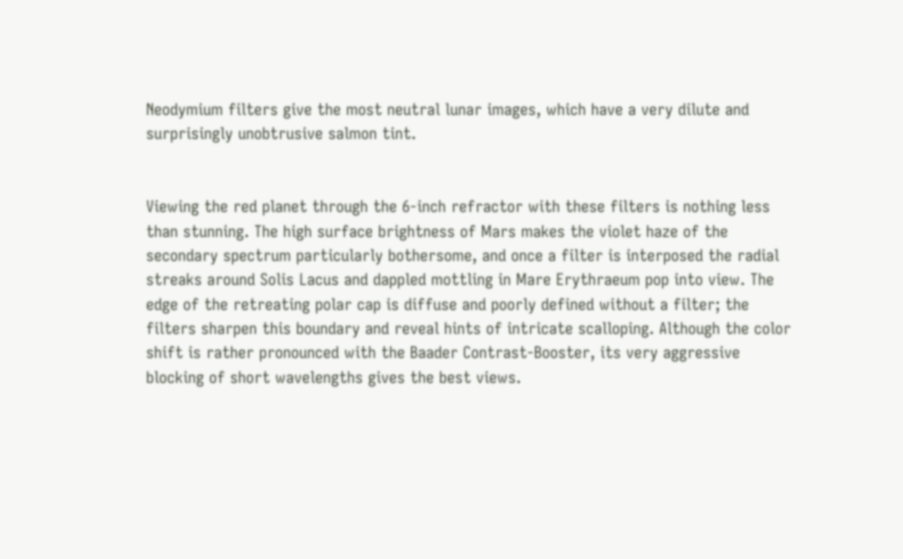Neodymium filters give the most neutral lunar images, which have a very dilute and surprisingly unobtrusive salmon tint.


Viewing the red planet through the 6-inch refractor with these filters is nothing less than stunning. The high surface brightness of Mars makes the violet haze of the secondary spectrum particularly bothersome, and once a filter is interposed the radial streaks around Solis Lacus and dappled mottling in Mare Erythraeum pop into view. The edge of the retreating polar cap is diffuse and poorly defined without a filter; the filters sharpen this boundary and reveal hints of intricate scalloping. Although the color shift is rather pronounced with the Baader Contrast-Booster, its very aggressive blocking of short wavelengths gives the best views.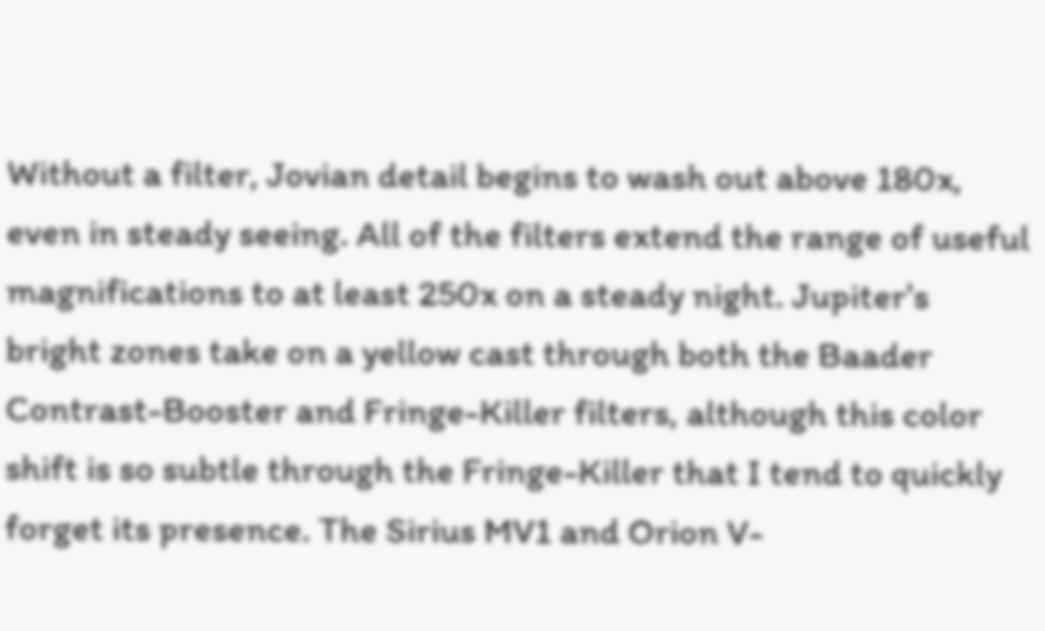Without a filter, Jovian detail begins to wash out above 180x, even in steady seeing. All of the filters extend the range of useful magnifications to at least 250x on a steady night. Jupiter's bright zones take on a yellow cast through both the Baader Contrast-Booster and Fringe-Killer filters, although this color shift is so subtle through the Fringe-Killer that I tend to quickly forget its presence. The Sirius MV1 and Orion V-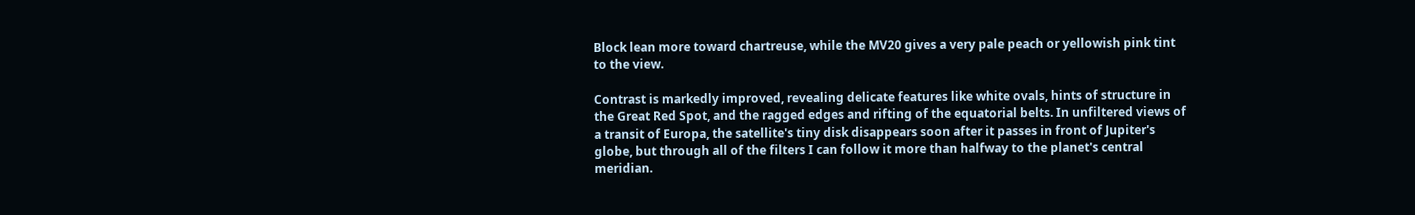Block lean more toward chartreuse, while the MV20 gives a very pale peach or yellowish pink tint to the view.

Contrast is markedly improved, revealing delicate features like white ovals, hints of structure in the Great Red Spot, and the ragged edges and rifting of the equatorial belts. In unfiltered views of a transit of Europa, the satellite's tiny disk disappears soon after it passes in front of Jupiter's globe, but through all of the filters I can follow it more than halfway to the planet's central meridian.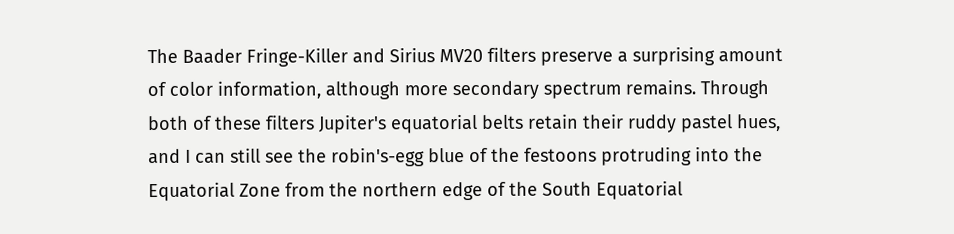The Baader Fringe-Killer and Sirius MV20 filters preserve a surprising amount of color information, although more secondary spectrum remains. Through both of these filters Jupiter's equatorial belts retain their ruddy pastel hues, and I can still see the robin's-egg blue of the festoons protruding into the Equatorial Zone from the northern edge of the South Equatorial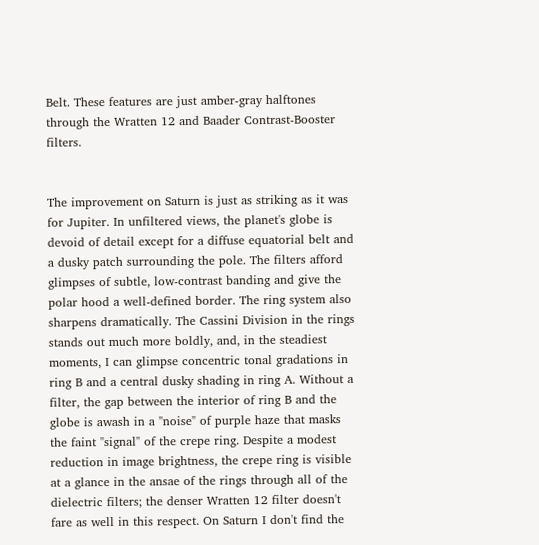Belt. These features are just amber-gray halftones through the Wratten 12 and Baader Contrast-Booster filters.


The improvement on Saturn is just as striking as it was for Jupiter. In unfiltered views, the planet's globe is devoid of detail except for a diffuse equatorial belt and a dusky patch surrounding the pole. The filters afford glimpses of subtle, low-contrast banding and give the polar hood a well-defined border. The ring system also sharpens dramatically. The Cassini Division in the rings stands out much more boldly, and, in the steadiest moments, I can glimpse concentric tonal gradations in ring B and a central dusky shading in ring A. Without a filter, the gap between the interior of ring B and the globe is awash in a "noise" of purple haze that masks the faint "signal" of the crepe ring. Despite a modest reduction in image brightness, the crepe ring is visible at a glance in the ansae of the rings through all of the dielectric filters; the denser Wratten 12 filter doesn't fare as well in this respect. On Saturn I don't find the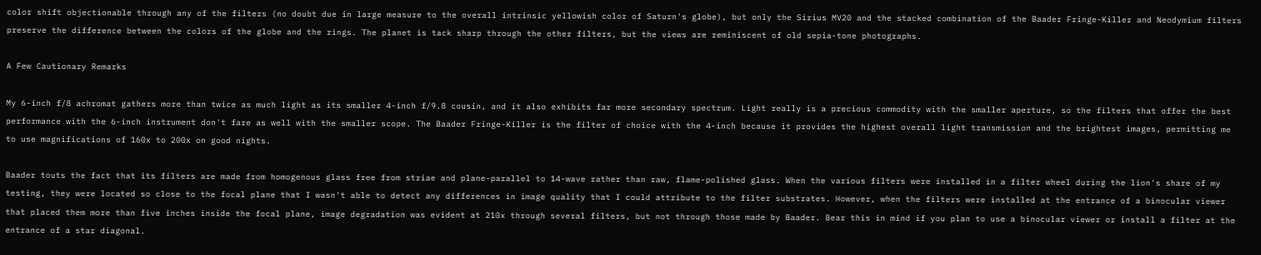color shift objectionable through any of the filters (no doubt due in large measure to the overall intrinsic yellowish color of Saturn's globe), but only the Sirius MV20 and the stacked combination of the Baader Fringe-Killer and Neodymium filters preserve the difference between the colors of the globe and the rings. The planet is tack sharp through the other filters, but the views are reminiscent of old sepia-tone photographs.

A Few Cautionary Remarks

My 6-inch f/8 achromat gathers more than twice as much light as its smaller 4-inch f/9.8 cousin, and it also exhibits far more secondary spectrum. Light really is a precious commodity with the smaller aperture, so the filters that offer the best performance with the 6-inch instrument don't fare as well with the smaller scope. The Baader Fringe-Killer is the filter of choice with the 4-inch because it provides the highest overall light transmission and the brightest images, permitting me to use magnifications of 160x to 200x on good nights.

Baader touts the fact that its filters are made from homogenous glass free from striae and plane-parallel to 14-wave rather than raw, flame-polished glass. When the various filters were installed in a filter wheel during the lion's share of my testing, they were located so close to the focal plane that I wasn't able to detect any differences in image quality that I could attribute to the filter substrates. However, when the filters were installed at the entrance of a binocular viewer that placed them more than five inches inside the focal plane, image degradation was evident at 210x through several filters, but not through those made by Baader. Bear this in mind if you plan to use a binocular viewer or install a filter at the entrance of a star diagonal.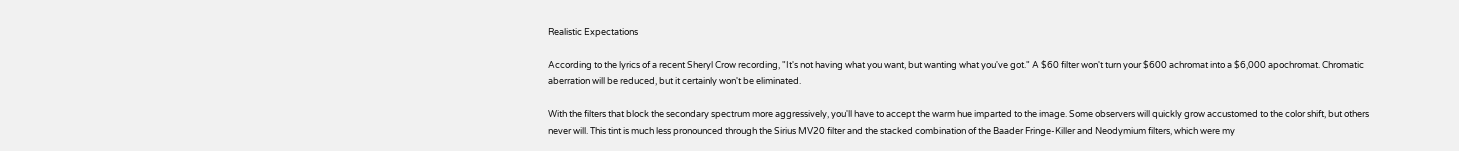Realistic Expectations

According to the lyrics of a recent Sheryl Crow recording, "It's not having what you want, but wanting what you've got." A $60 filter won't turn your $600 achromat into a $6,000 apochromat. Chromatic aberration will be reduced, but it certainly won't be eliminated.

With the filters that block the secondary spectrum more aggressively, you'll have to accept the warm hue imparted to the image. Some observers will quickly grow accustomed to the color shift, but others never will. This tint is much less pronounced through the Sirius MV20 filter and the stacked combination of the Baader Fringe-Killer and Neodymium filters, which were my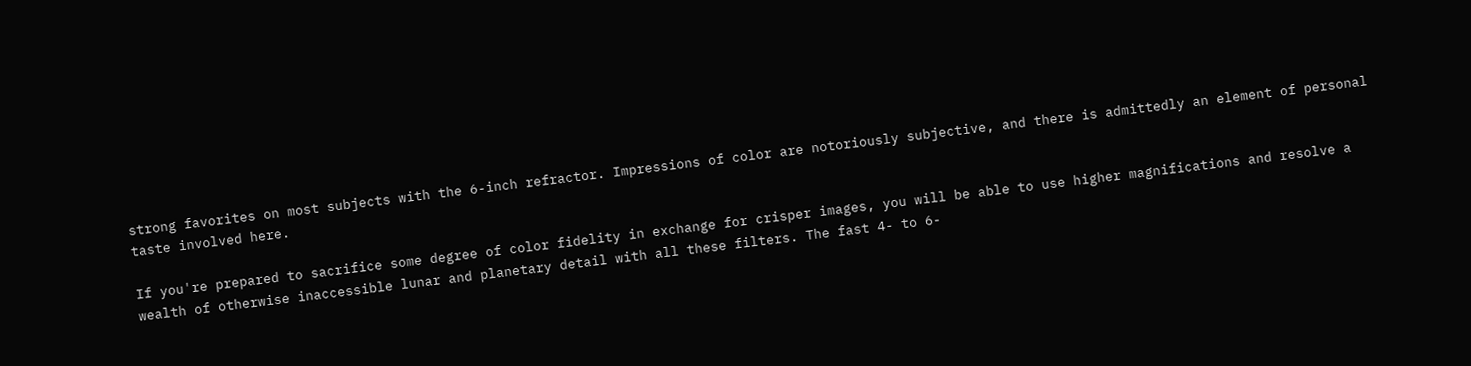strong favorites on most subjects with the 6-inch refractor. Impressions of color are notoriously subjective, and there is admittedly an element of personal taste involved here.

If you're prepared to sacrifice some degree of color fidelity in exchange for crisper images, you will be able to use higher magnifications and resolve a wealth of otherwise inaccessible lunar and planetary detail with all these filters. The fast 4- to 6-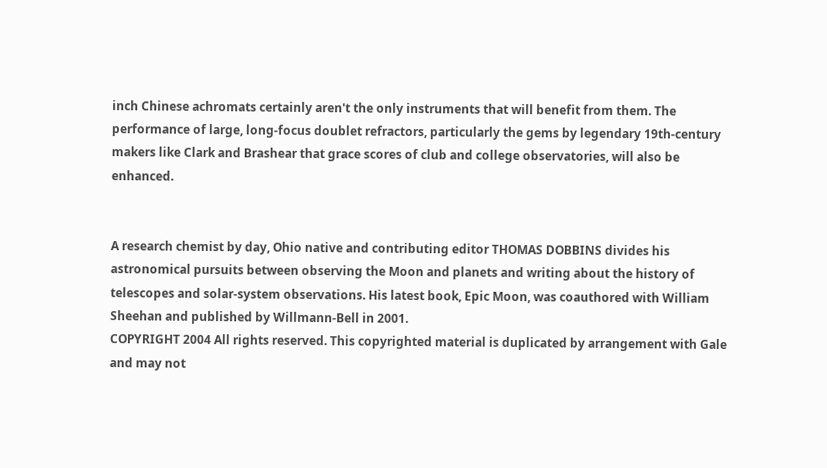inch Chinese achromats certainly aren't the only instruments that will benefit from them. The performance of large, long-focus doublet refractors, particularly the gems by legendary 19th-century makers like Clark and Brashear that grace scores of club and college observatories, will also be enhanced.


A research chemist by day, Ohio native and contributing editor THOMAS DOBBINS divides his astronomical pursuits between observing the Moon and planets and writing about the history of telescopes and solar-system observations. His latest book, Epic Moon, was coauthored with William Sheehan and published by Willmann-Bell in 2001.
COPYRIGHT 2004 All rights reserved. This copyrighted material is duplicated by arrangement with Gale and may not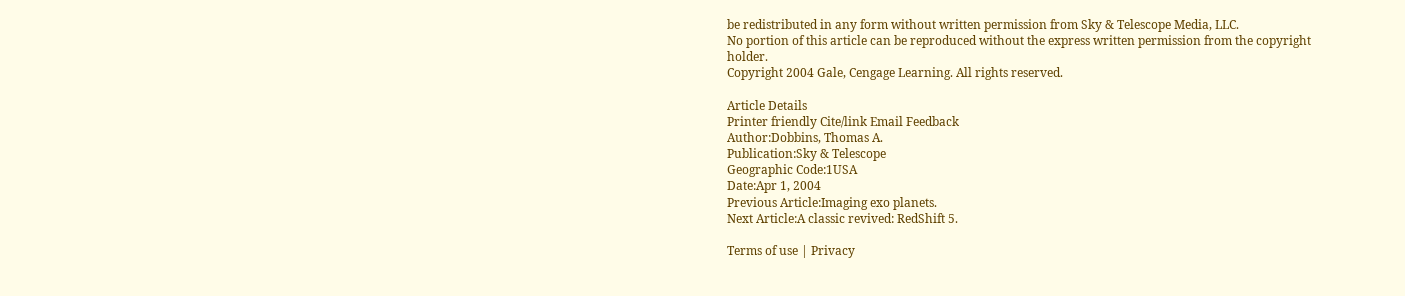be redistributed in any form without written permission from Sky & Telescope Media, LLC.
No portion of this article can be reproduced without the express written permission from the copyright holder.
Copyright 2004 Gale, Cengage Learning. All rights reserved.

Article Details
Printer friendly Cite/link Email Feedback
Author:Dobbins, Thomas A.
Publication:Sky & Telescope
Geographic Code:1USA
Date:Apr 1, 2004
Previous Article:Imaging exo planets.
Next Article:A classic revived: RedShift 5.

Terms of use | Privacy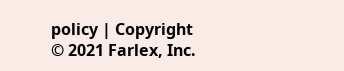policy | Copyright © 2021 Farlex, Inc.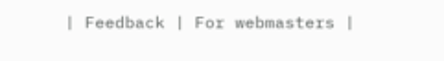| Feedback | For webmasters |